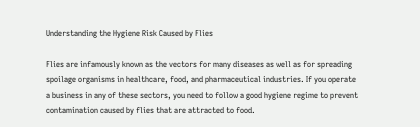Understanding the Hygiene Risk Caused by Flies

Flies are infamously known as the vectors for many diseases as well as for spreading spoilage organisms in healthcare, food, and pharmaceutical industries. If you operate a business in any of these sectors, you need to follow a good hygiene regime to prevent contamination caused by flies that are attracted to food.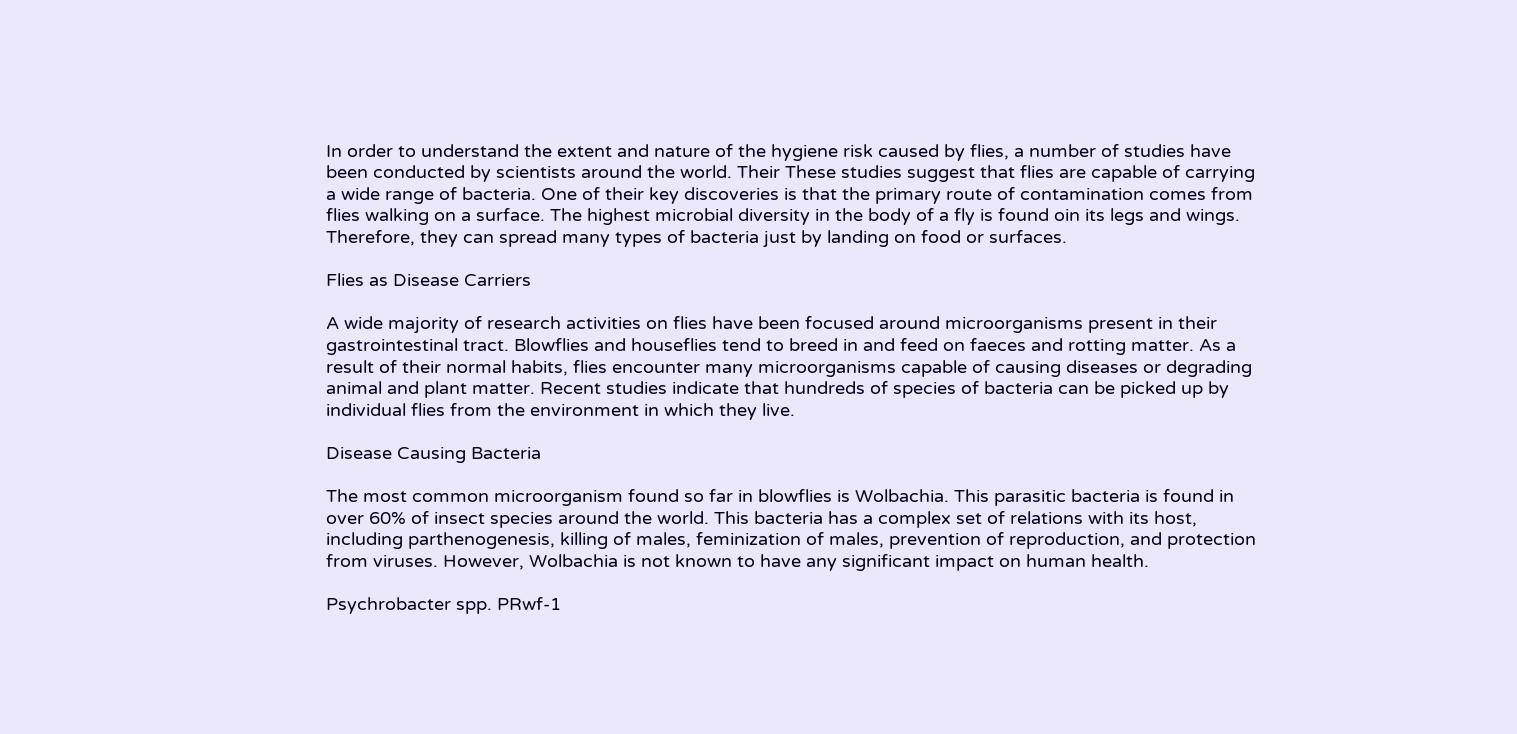In order to understand the extent and nature of the hygiene risk caused by flies, a number of studies have been conducted by scientists around the world. Their These studies suggest that flies are capable of carrying a wide range of bacteria. One of their key discoveries is that the primary route of contamination comes from flies walking on a surface. The highest microbial diversity in the body of a fly is found oin its legs and wings. Therefore, they can spread many types of bacteria just by landing on food or surfaces.

Flies as Disease Carriers

A wide majority of research activities on flies have been focused around microorganisms present in their gastrointestinal tract. Blowflies and houseflies tend to breed in and feed on faeces and rotting matter. As a result of their normal habits, flies encounter many microorganisms capable of causing diseases or degrading animal and plant matter. Recent studies indicate that hundreds of species of bacteria can be picked up by individual flies from the environment in which they live.

Disease Causing Bacteria

The most common microorganism found so far in blowflies is Wolbachia. This parasitic bacteria is found in over 60% of insect species around the world. This bacteria has a complex set of relations with its host, including parthenogenesis, killing of males, feminization of males, prevention of reproduction, and protection from viruses. However, Wolbachia is not known to have any significant impact on human health.

Psychrobacter spp. PRwf-1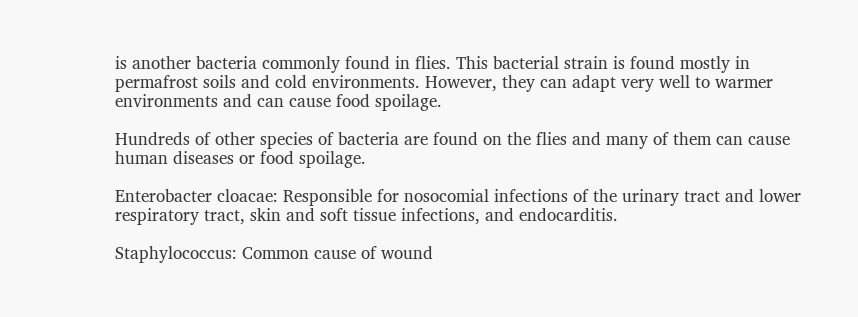is another bacteria commonly found in flies. This bacterial strain is found mostly in permafrost soils and cold environments. However, they can adapt very well to warmer environments and can cause food spoilage.

Hundreds of other species of bacteria are found on the flies and many of them can cause human diseases or food spoilage.

Enterobacter cloacae: Responsible for nosocomial infections of the urinary tract and lower respiratory tract, skin and soft tissue infections, and endocarditis.

Staphylococcus: Common cause of wound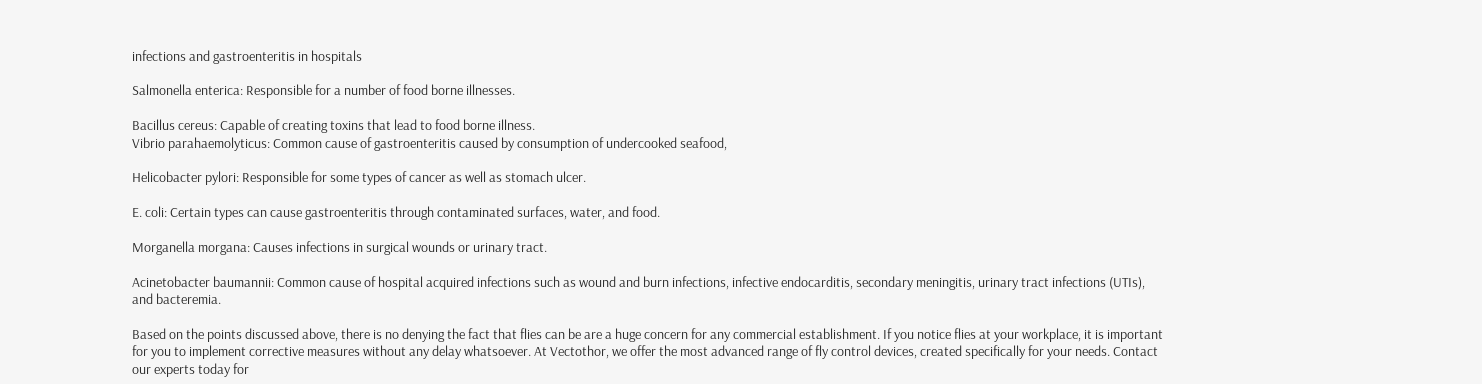infections and gastroenteritis in hospitals

Salmonella enterica: Responsible for a number of food borne illnesses.

Bacillus cereus: Capable of creating toxins that lead to food borne illness.
Vibrio parahaemolyticus: Common cause of gastroenteritis caused by consumption of undercooked seafood,

Helicobacter pylori: Responsible for some types of cancer as well as stomach ulcer.

E. coli: Certain types can cause gastroenteritis through contaminated surfaces, water, and food.

Morganella morgana: Causes infections in surgical wounds or urinary tract.

Acinetobacter baumannii: Common cause of hospital acquired infections such as wound and burn infections, infective endocarditis, secondary meningitis, urinary tract infections (UTIs), and bacteremia.

Based on the points discussed above, there is no denying the fact that flies can be are a huge concern for any commercial establishment. If you notice flies at your workplace, it is important for you to implement corrective measures without any delay whatsoever. At Vectothor, we offer the most advanced range of fly control devices, created specifically for your needs. Contact our experts today for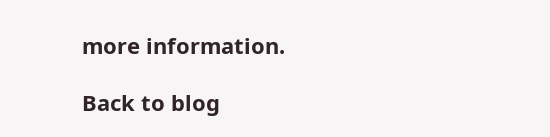more information.

Back to blog